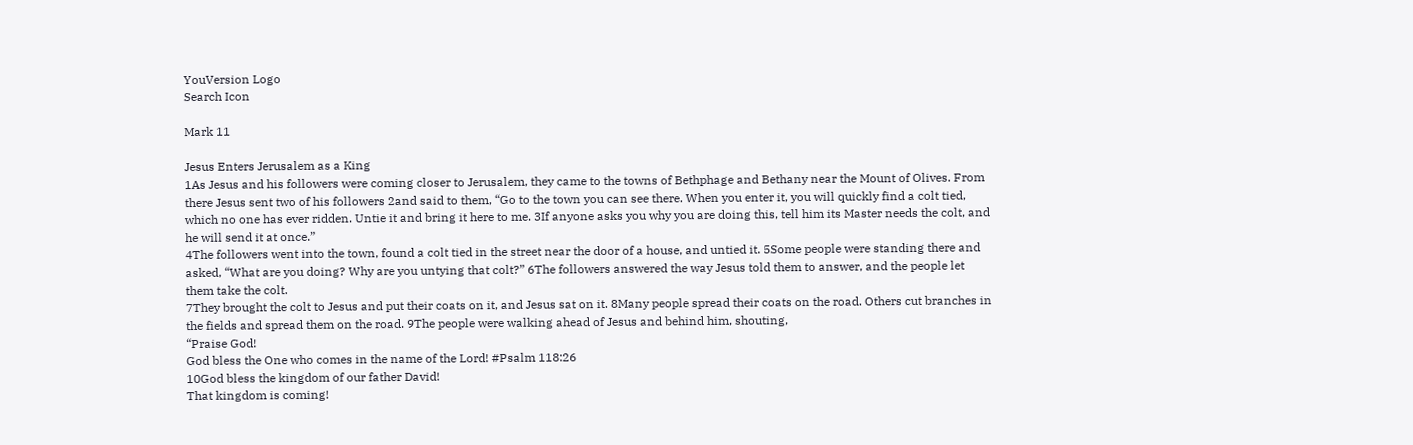YouVersion Logo
Search Icon

Mark 11

Jesus Enters Jerusalem as a King
1As Jesus and his followers were coming closer to Jerusalem, they came to the towns of Bethphage and Bethany near the Mount of Olives. From there Jesus sent two of his followers 2and said to them, “Go to the town you can see there. When you enter it, you will quickly find a colt tied, which no one has ever ridden. Untie it and bring it here to me. 3If anyone asks you why you are doing this, tell him its Master needs the colt, and he will send it at once.”
4The followers went into the town, found a colt tied in the street near the door of a house, and untied it. 5Some people were standing there and asked, “What are you doing? Why are you untying that colt?” 6The followers answered the way Jesus told them to answer, and the people let them take the colt.
7They brought the colt to Jesus and put their coats on it, and Jesus sat on it. 8Many people spread their coats on the road. Others cut branches in the fields and spread them on the road. 9The people were walking ahead of Jesus and behind him, shouting,
“Praise God!
God bless the One who comes in the name of the Lord! #Psalm 118:26
10God bless the kingdom of our father David!
That kingdom is coming!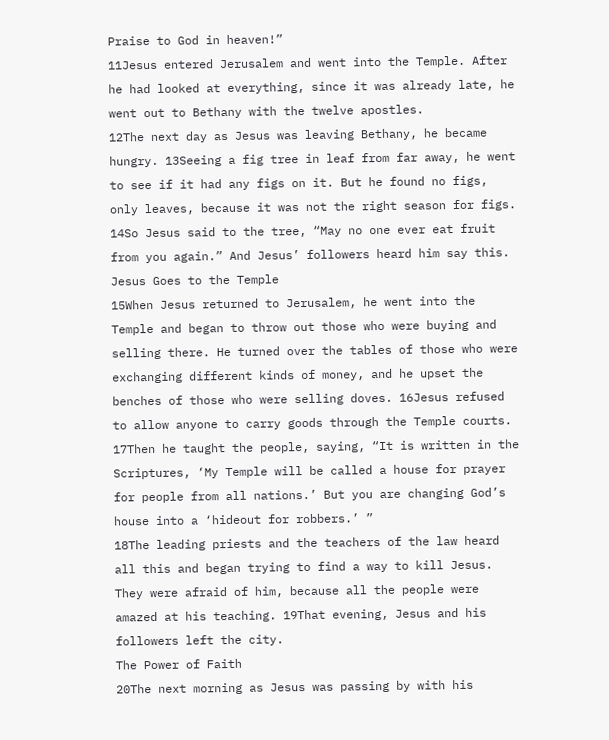Praise to God in heaven!”
11Jesus entered Jerusalem and went into the Temple. After he had looked at everything, since it was already late, he went out to Bethany with the twelve apostles.
12The next day as Jesus was leaving Bethany, he became hungry. 13Seeing a fig tree in leaf from far away, he went to see if it had any figs on it. But he found no figs, only leaves, because it was not the right season for figs. 14So Jesus said to the tree, “May no one ever eat fruit from you again.” And Jesus’ followers heard him say this.
Jesus Goes to the Temple
15When Jesus returned to Jerusalem, he went into the Temple and began to throw out those who were buying and selling there. He turned over the tables of those who were exchanging different kinds of money, and he upset the benches of those who were selling doves. 16Jesus refused to allow anyone to carry goods through the Temple courts. 17Then he taught the people, saying, “It is written in the Scriptures, ‘My Temple will be called a house for prayer for people from all nations.’ But you are changing God’s house into a ‘hideout for robbers.’ ”
18The leading priests and the teachers of the law heard all this and began trying to find a way to kill Jesus. They were afraid of him, because all the people were amazed at his teaching. 19That evening, Jesus and his followers left the city.
The Power of Faith
20The next morning as Jesus was passing by with his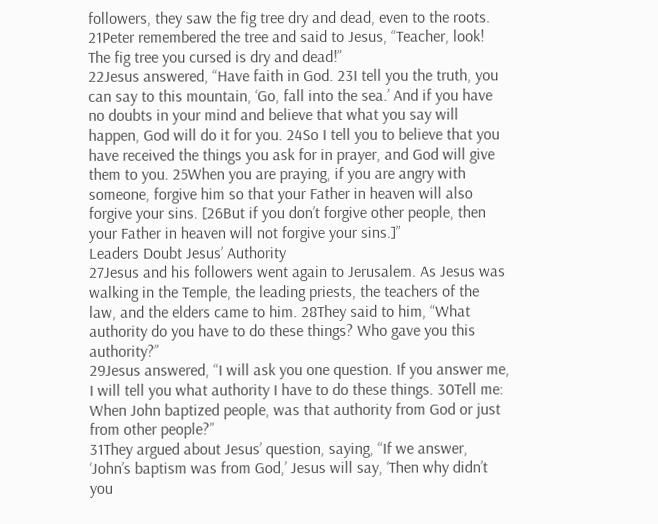followers, they saw the fig tree dry and dead, even to the roots. 21Peter remembered the tree and said to Jesus, “Teacher, look! The fig tree you cursed is dry and dead!”
22Jesus answered, “Have faith in God. 23I tell you the truth, you can say to this mountain, ‘Go, fall into the sea.’ And if you have no doubts in your mind and believe that what you say will happen, God will do it for you. 24So I tell you to believe that you have received the things you ask for in prayer, and God will give them to you. 25When you are praying, if you are angry with someone, forgive him so that your Father in heaven will also forgive your sins. [26But if you don’t forgive other people, then your Father in heaven will not forgive your sins.]”
Leaders Doubt Jesus’ Authority
27Jesus and his followers went again to Jerusalem. As Jesus was walking in the Temple, the leading priests, the teachers of the law, and the elders came to him. 28They said to him, “What authority do you have to do these things? Who gave you this authority?”
29Jesus answered, “I will ask you one question. If you answer me, I will tell you what authority I have to do these things. 30Tell me: When John baptized people, was that authority from God or just from other people?”
31They argued about Jesus’ question, saying, “If we answer, ‘John’s baptism was from God,’ Jesus will say, ‘Then why didn’t you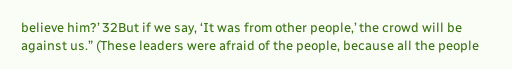believe him?’ 32But if we say, ‘It was from other people,’ the crowd will be against us.” (These leaders were afraid of the people, because all the people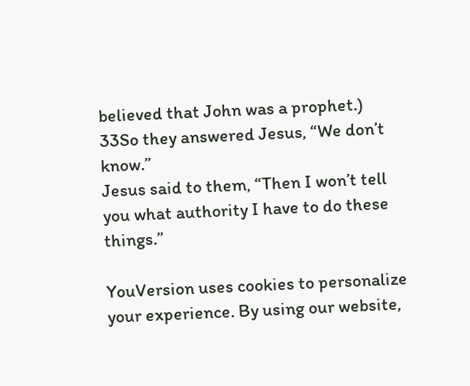believed that John was a prophet.)
33So they answered Jesus, “We don’t know.”
Jesus said to them, “Then I won’t tell you what authority I have to do these things.”

YouVersion uses cookies to personalize your experience. By using our website,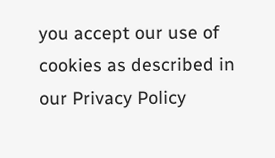you accept our use of cookies as described in our Privacy Policy